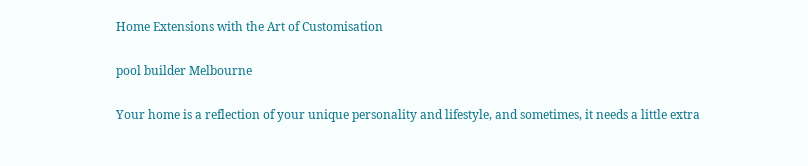Home Extensions with the Art of Customisation

pool builder Melbourne

Your home is a reflection of your unique personality and lifestyle, and sometimes, it needs a little extra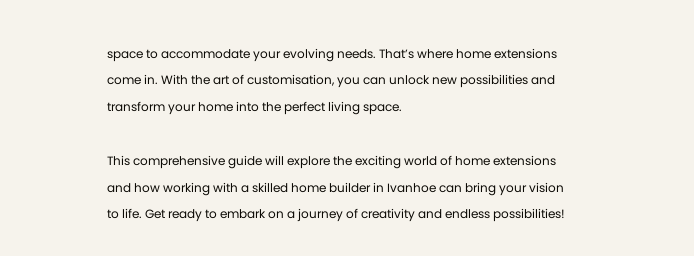space to accommodate your evolving needs. That’s where home extensions come in. With the art of customisation, you can unlock new possibilities and transform your home into the perfect living space.

This comprehensive guide will explore the exciting world of home extensions and how working with a skilled home builder in Ivanhoe can bring your vision to life. Get ready to embark on a journey of creativity and endless possibilities!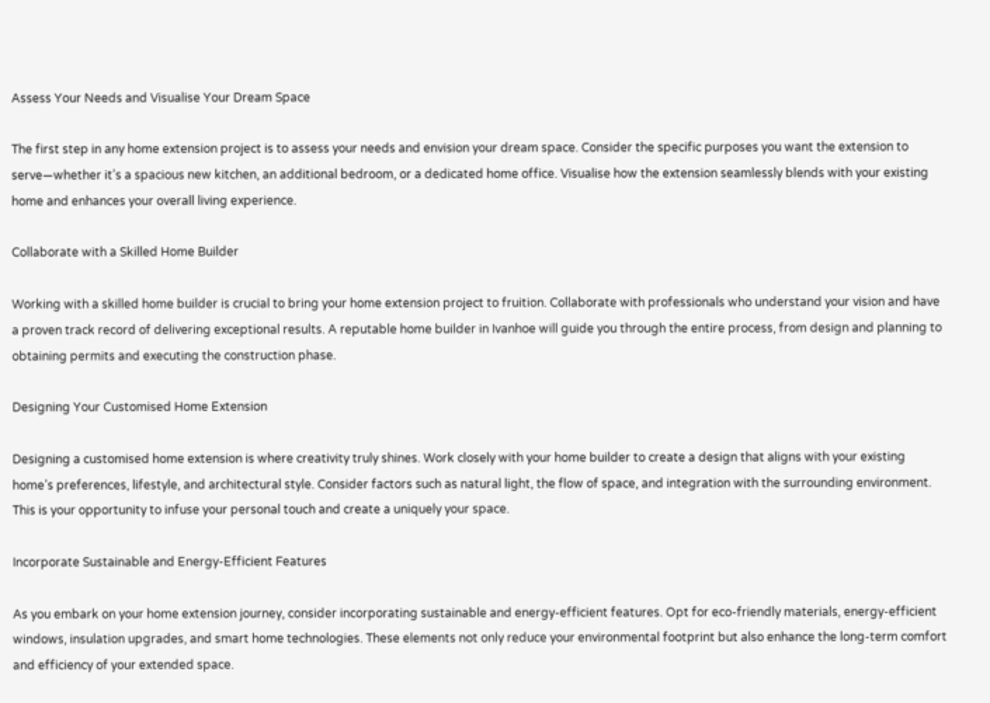Assess Your Needs and Visualise Your Dream Space

The first step in any home extension project is to assess your needs and envision your dream space. Consider the specific purposes you want the extension to serve—whether it’s a spacious new kitchen, an additional bedroom, or a dedicated home office. Visualise how the extension seamlessly blends with your existing home and enhances your overall living experience.

Collaborate with a Skilled Home Builder

Working with a skilled home builder is crucial to bring your home extension project to fruition. Collaborate with professionals who understand your vision and have a proven track record of delivering exceptional results. A reputable home builder in Ivanhoe will guide you through the entire process, from design and planning to obtaining permits and executing the construction phase.

Designing Your Customised Home Extension

Designing a customised home extension is where creativity truly shines. Work closely with your home builder to create a design that aligns with your existing home’s preferences, lifestyle, and architectural style. Consider factors such as natural light, the flow of space, and integration with the surrounding environment. This is your opportunity to infuse your personal touch and create a uniquely your space.

Incorporate Sustainable and Energy-Efficient Features

As you embark on your home extension journey, consider incorporating sustainable and energy-efficient features. Opt for eco-friendly materials, energy-efficient windows, insulation upgrades, and smart home technologies. These elements not only reduce your environmental footprint but also enhance the long-term comfort and efficiency of your extended space.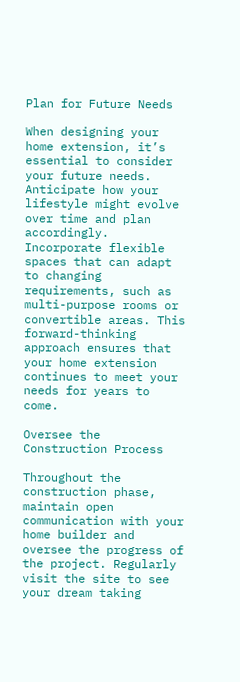Plan for Future Needs

When designing your home extension, it’s essential to consider your future needs. Anticipate how your lifestyle might evolve over time and plan accordingly. Incorporate flexible spaces that can adapt to changing requirements, such as multi-purpose rooms or convertible areas. This forward-thinking approach ensures that your home extension continues to meet your needs for years to come.

Oversee the Construction Process

Throughout the construction phase, maintain open communication with your home builder and oversee the progress of the project. Regularly visit the site to see your dream taking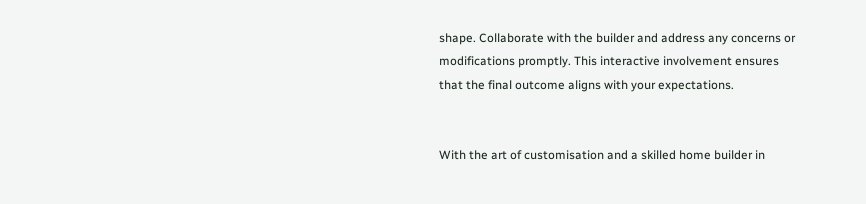shape. Collaborate with the builder and address any concerns or modifications promptly. This interactive involvement ensures that the final outcome aligns with your expectations.


With the art of customisation and a skilled home builder in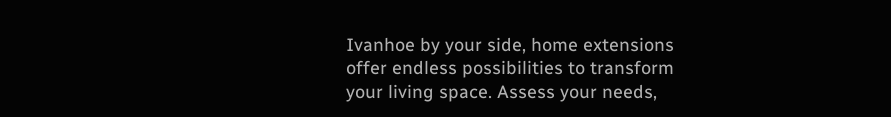Ivanhoe by your side, home extensions offer endless possibilities to transform your living space. Assess your needs,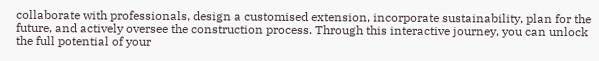collaborate with professionals, design a customised extension, incorporate sustainability, plan for the future, and actively oversee the construction process. Through this interactive journey, you can unlock the full potential of your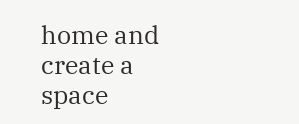home and create a space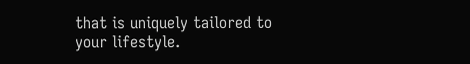that is uniquely tailored to your lifestyle.